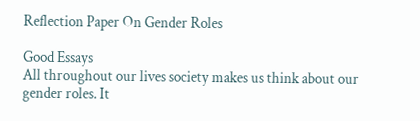Reflection Paper On Gender Roles

Good Essays
All throughout our lives society makes us think about our gender roles. It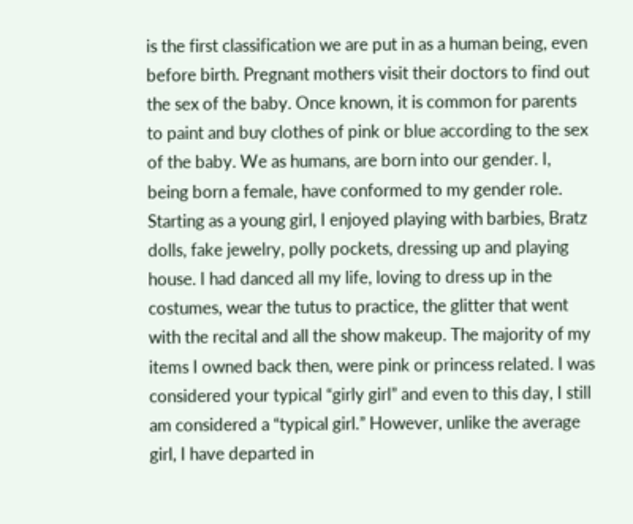is the first classification we are put in as a human being, even before birth. Pregnant mothers visit their doctors to find out the sex of the baby. Once known, it is common for parents to paint and buy clothes of pink or blue according to the sex of the baby. We as humans, are born into our gender. I, being born a female, have conformed to my gender role. Starting as a young girl, I enjoyed playing with barbies, Bratz dolls, fake jewelry, polly pockets, dressing up and playing house. I had danced all my life, loving to dress up in the costumes, wear the tutus to practice, the glitter that went with the recital and all the show makeup. The majority of my items I owned back then, were pink or princess related. I was considered your typical “girly girl” and even to this day, I still am considered a “typical girl.” However, unlike the average girl, I have departed in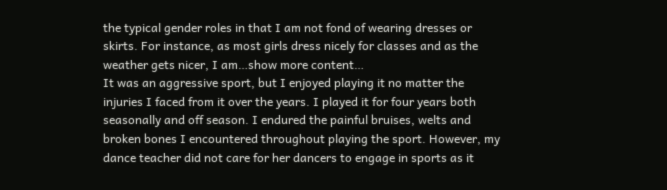the typical gender roles in that I am not fond of wearing dresses or skirts. For instance, as most girls dress nicely for classes and as the weather gets nicer, I am…show more content…
It was an aggressive sport, but I enjoyed playing it no matter the injuries I faced from it over the years. I played it for four years both seasonally and off season. I endured the painful bruises, welts and broken bones I encountered throughout playing the sport. However, my dance teacher did not care for her dancers to engage in sports as it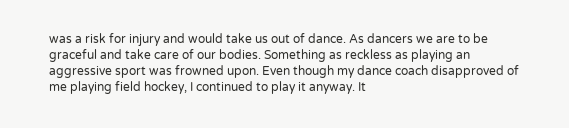was a risk for injury and would take us out of dance. As dancers we are to be graceful and take care of our bodies. Something as reckless as playing an aggressive sport was frowned upon. Even though my dance coach disapproved of me playing field hockey, I continued to play it anyway. It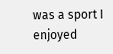was a sport I enjoyed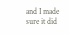and I made sure it did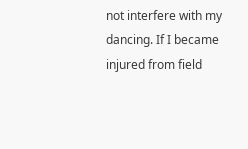not interfere with my dancing. If I became injured from field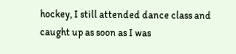hockey, I still attended dance class and caught up as soon as I was